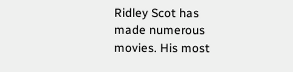Ridley Scot has made numerous movies. His most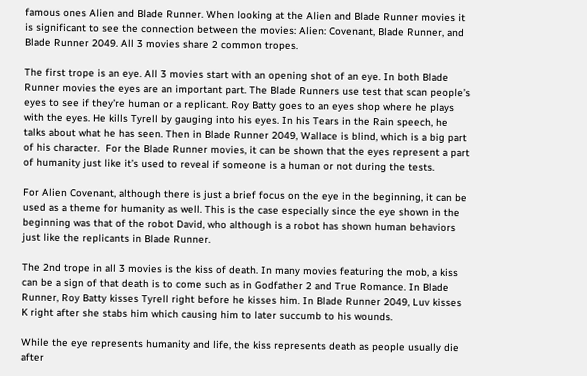famous ones Alien and Blade Runner. When looking at the Alien and Blade Runner movies it is significant to see the connection between the movies: Alien: Covenant, Blade Runner, and Blade Runner 2049. All 3 movies share 2 common tropes.

The first trope is an eye. All 3 movies start with an opening shot of an eye. In both Blade Runner movies the eyes are an important part. The Blade Runners use test that scan people’s eyes to see if they’re human or a replicant. Roy Batty goes to an eyes shop where he plays with the eyes. He kills Tyrell by gauging into his eyes. In his Tears in the Rain speech, he talks about what he has seen. Then in Blade Runner 2049, Wallace is blind, which is a big part of his character.  For the Blade Runner movies, it can be shown that the eyes represent a part of humanity just like it’s used to reveal if someone is a human or not during the tests.

For Alien Covenant, although there is just a brief focus on the eye in the beginning, it can be used as a theme for humanity as well. This is the case especially since the eye shown in the beginning was that of the robot David, who although is a robot has shown human behaviors just like the replicants in Blade Runner.

The 2nd trope in all 3 movies is the kiss of death. In many movies featuring the mob, a kiss can be a sign of that death is to come such as in Godfather 2 and True Romance. In Blade Runner, Roy Batty kisses Tyrell right before he kisses him. In Blade Runner 2049, Luv kisses K right after she stabs him which causing him to later succumb to his wounds.

While the eye represents humanity and life, the kiss represents death as people usually die after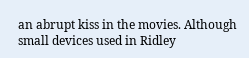an abrupt kiss in the movies. Although small devices used in Ridley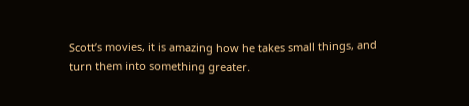Scott’s movies, it is amazing how he takes small things, and turn them into something greater.